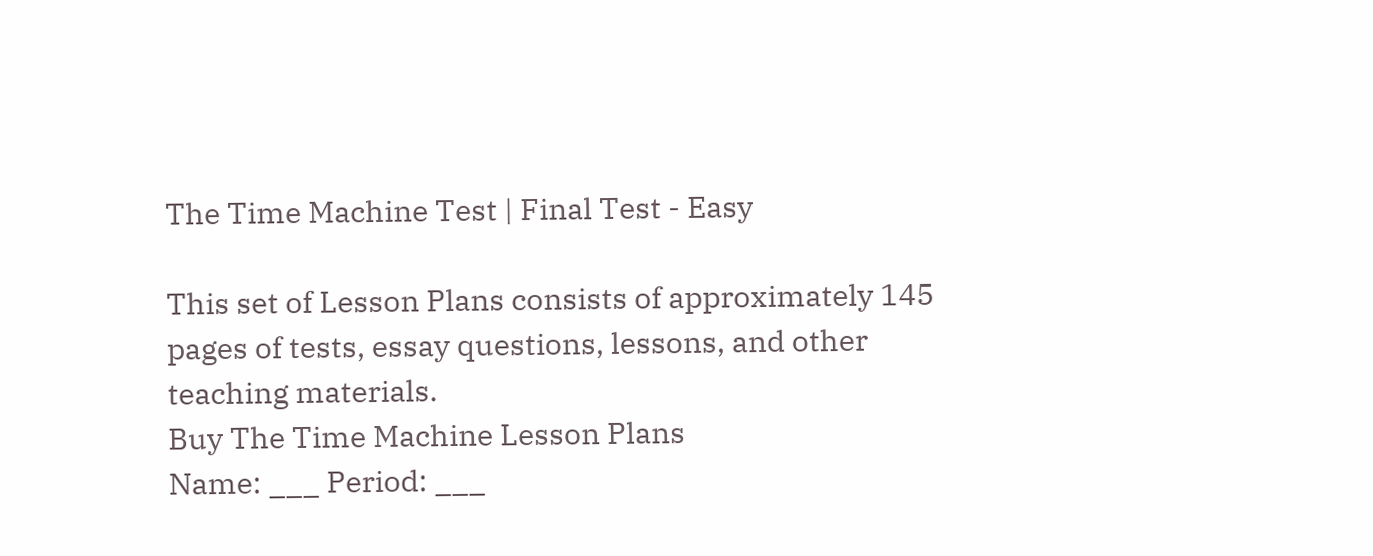The Time Machine Test | Final Test - Easy

This set of Lesson Plans consists of approximately 145 pages of tests, essay questions, lessons, and other teaching materials.
Buy The Time Machine Lesson Plans
Name: ___ Period: ___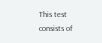This test consists of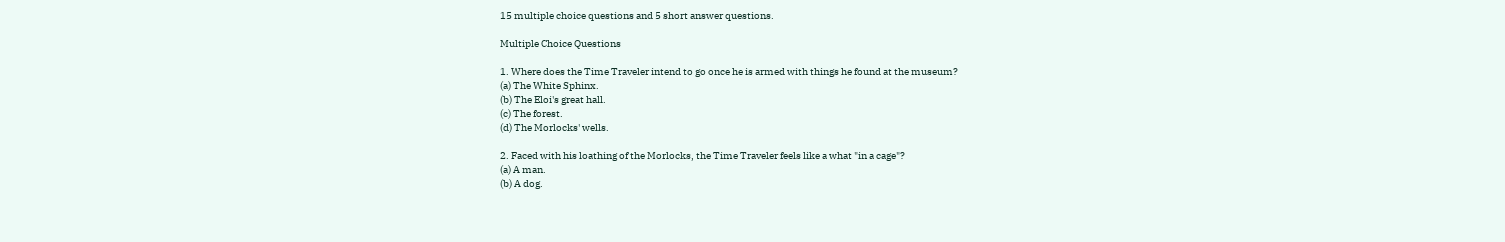15 multiple choice questions and 5 short answer questions.

Multiple Choice Questions

1. Where does the Time Traveler intend to go once he is armed with things he found at the museum?
(a) The White Sphinx.
(b) The Eloi's great hall.
(c) The forest.
(d) The Morlocks' wells.

2. Faced with his loathing of the Morlocks, the Time Traveler feels like a what "in a cage"?
(a) A man.
(b) A dog.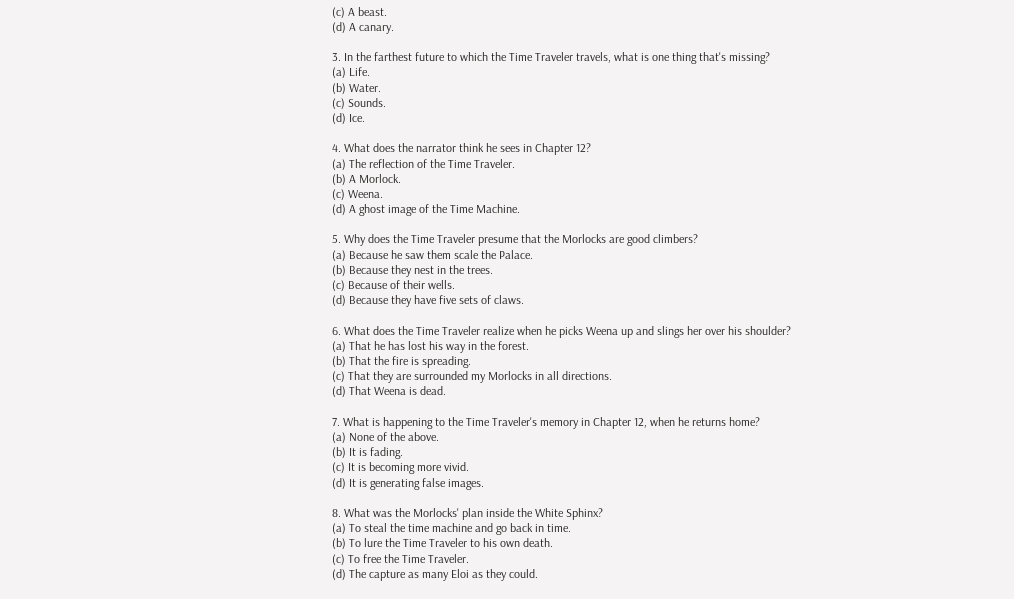(c) A beast.
(d) A canary.

3. In the farthest future to which the Time Traveler travels, what is one thing that's missing?
(a) Life.
(b) Water.
(c) Sounds.
(d) Ice.

4. What does the narrator think he sees in Chapter 12?
(a) The reflection of the Time Traveler.
(b) A Morlock.
(c) Weena.
(d) A ghost image of the Time Machine.

5. Why does the Time Traveler presume that the Morlocks are good climbers?
(a) Because he saw them scale the Palace.
(b) Because they nest in the trees.
(c) Because of their wells.
(d) Because they have five sets of claws.

6. What does the Time Traveler realize when he picks Weena up and slings her over his shoulder?
(a) That he has lost his way in the forest.
(b) That the fire is spreading.
(c) That they are surrounded my Morlocks in all directions.
(d) That Weena is dead.

7. What is happening to the Time Traveler's memory in Chapter 12, when he returns home?
(a) None of the above.
(b) It is fading.
(c) It is becoming more vivid.
(d) It is generating false images.

8. What was the Morlocks' plan inside the White Sphinx?
(a) To steal the time machine and go back in time.
(b) To lure the Time Traveler to his own death.
(c) To free the Time Traveler.
(d) The capture as many Eloi as they could.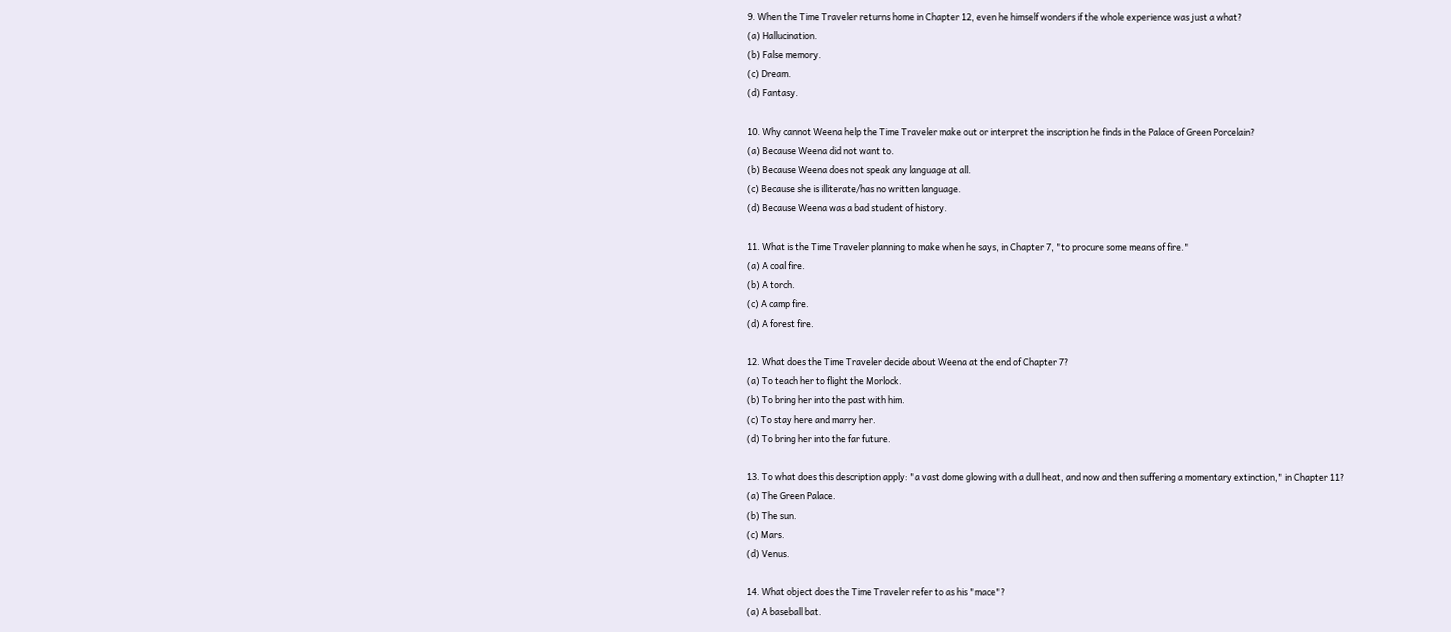9. When the Time Traveler returns home in Chapter 12, even he himself wonders if the whole experience was just a what?
(a) Hallucination.
(b) False memory.
(c) Dream.
(d) Fantasy.

10. Why cannot Weena help the Time Traveler make out or interpret the inscription he finds in the Palace of Green Porcelain?
(a) Because Weena did not want to.
(b) Because Weena does not speak any language at all.
(c) Because she is illiterate/has no written language.
(d) Because Weena was a bad student of history.

11. What is the Time Traveler planning to make when he says, in Chapter 7, "to procure some means of fire."
(a) A coal fire.
(b) A torch.
(c) A camp fire.
(d) A forest fire.

12. What does the Time Traveler decide about Weena at the end of Chapter 7?
(a) To teach her to flight the Morlock.
(b) To bring her into the past with him.
(c) To stay here and marry her.
(d) To bring her into the far future.

13. To what does this description apply: "a vast dome glowing with a dull heat, and now and then suffering a momentary extinction," in Chapter 11?
(a) The Green Palace.
(b) The sun.
(c) Mars.
(d) Venus.

14. What object does the Time Traveler refer to as his "mace"?
(a) A baseball bat.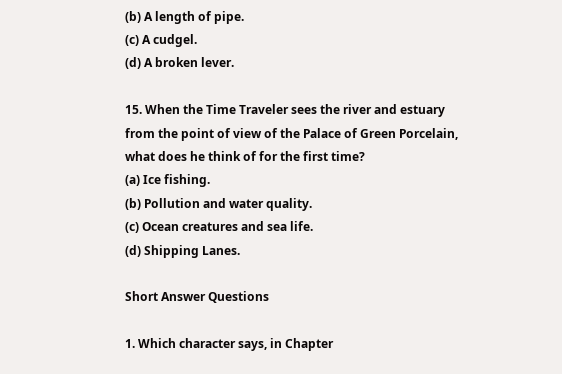(b) A length of pipe.
(c) A cudgel.
(d) A broken lever.

15. When the Time Traveler sees the river and estuary from the point of view of the Palace of Green Porcelain, what does he think of for the first time?
(a) Ice fishing.
(b) Pollution and water quality.
(c) Ocean creatures and sea life.
(d) Shipping Lanes.

Short Answer Questions

1. Which character says, in Chapter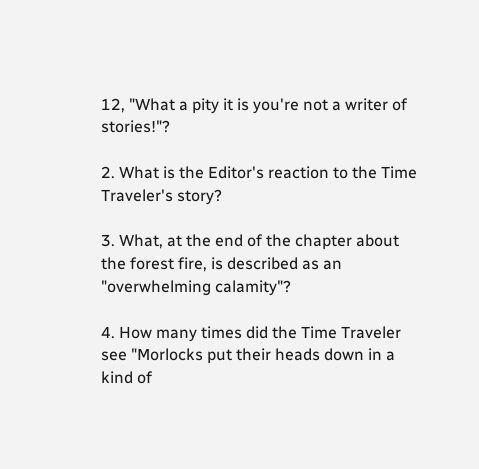12, "What a pity it is you're not a writer of stories!"?

2. What is the Editor's reaction to the Time Traveler's story?

3. What, at the end of the chapter about the forest fire, is described as an "overwhelming calamity"?

4. How many times did the Time Traveler see "Morlocks put their heads down in a kind of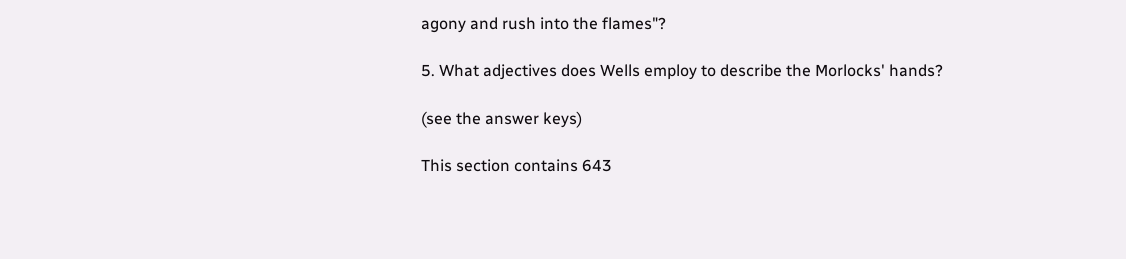agony and rush into the flames"?

5. What adjectives does Wells employ to describe the Morlocks' hands?

(see the answer keys)

This section contains 643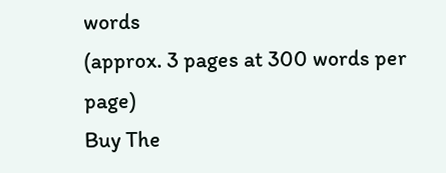words
(approx. 3 pages at 300 words per page)
Buy The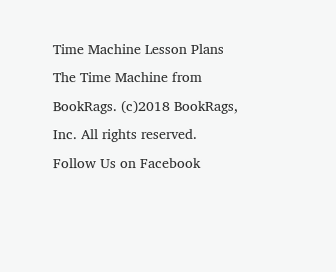Time Machine Lesson Plans
The Time Machine from BookRags. (c)2018 BookRags, Inc. All rights reserved.
Follow Us on Facebook